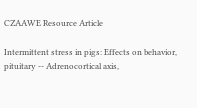CZAAWE Resource Article

Intermittent stress in pigs: Effects on behavior, pituitary -- Adrenocortical axis,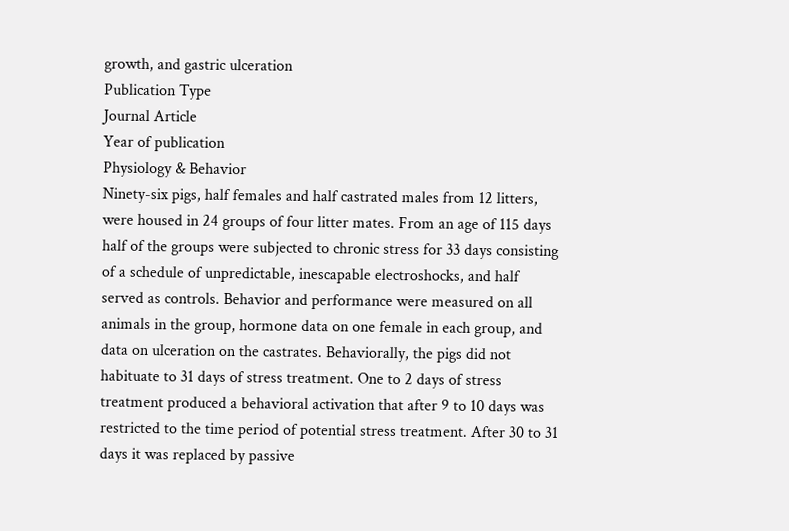growth, and gastric ulceration
Publication Type
Journal Article
Year of publication
Physiology & Behavior
Ninety-six pigs, half females and half castrated males from 12 litters, were housed in 24 groups of four litter mates. From an age of 115 days half of the groups were subjected to chronic stress for 33 days consisting of a schedule of unpredictable, inescapable electroshocks, and half served as controls. Behavior and performance were measured on all animals in the group, hormone data on one female in each group, and data on ulceration on the castrates. Behaviorally, the pigs did not habituate to 31 days of stress treatment. One to 2 days of stress treatment produced a behavioral activation that after 9 to 10 days was restricted to the time period of potential stress treatment. After 30 to 31 days it was replaced by passive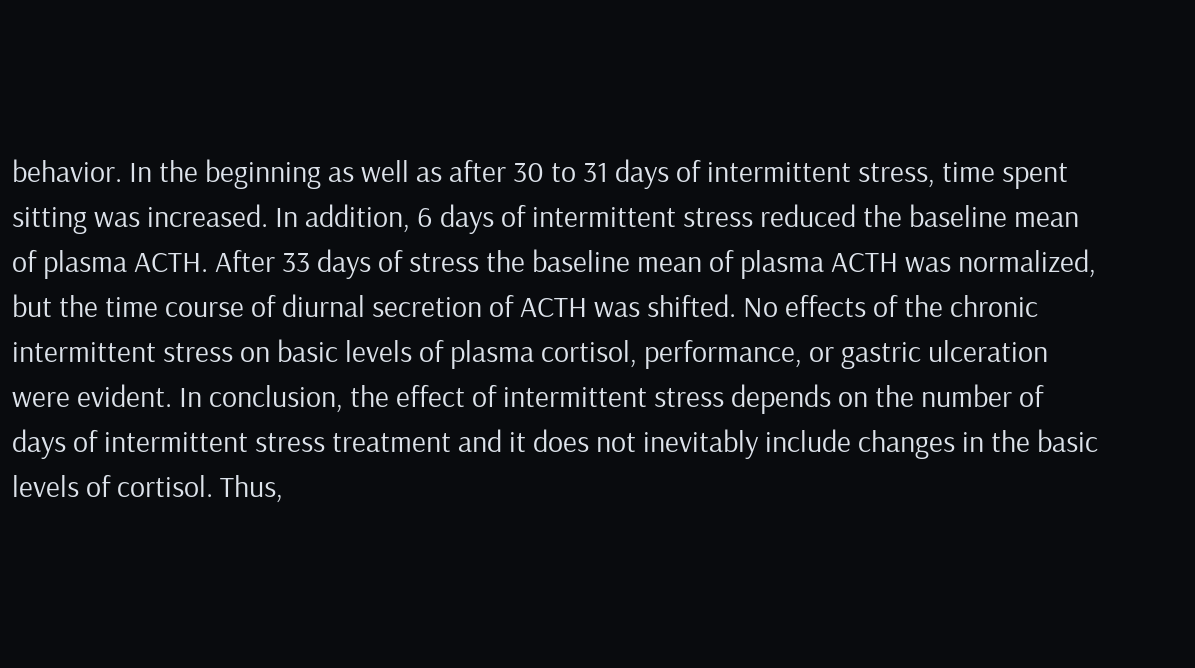behavior. In the beginning as well as after 30 to 31 days of intermittent stress, time spent sitting was increased. In addition, 6 days of intermittent stress reduced the baseline mean of plasma ACTH. After 33 days of stress the baseline mean of plasma ACTH was normalized, but the time course of diurnal secretion of ACTH was shifted. No effects of the chronic intermittent stress on basic levels of plasma cortisol, performance, or gastric ulceration were evident. In conclusion, the effect of intermittent stress depends on the number of days of intermittent stress treatment and it does not inevitably include changes in the basic levels of cortisol. Thus,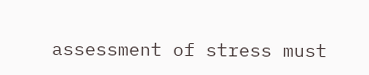assessment of stress must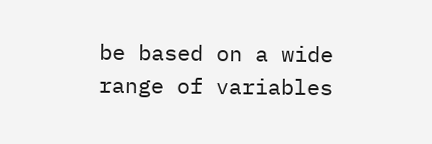be based on a wide range of variables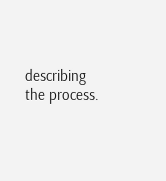describing the process.